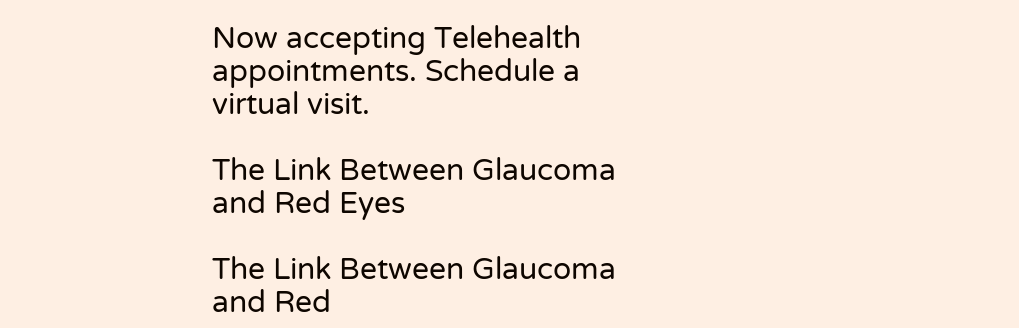Now accepting Telehealth appointments. Schedule a virtual visit.

The Link Between Glaucoma and Red Eyes

The Link Between Glaucoma and Red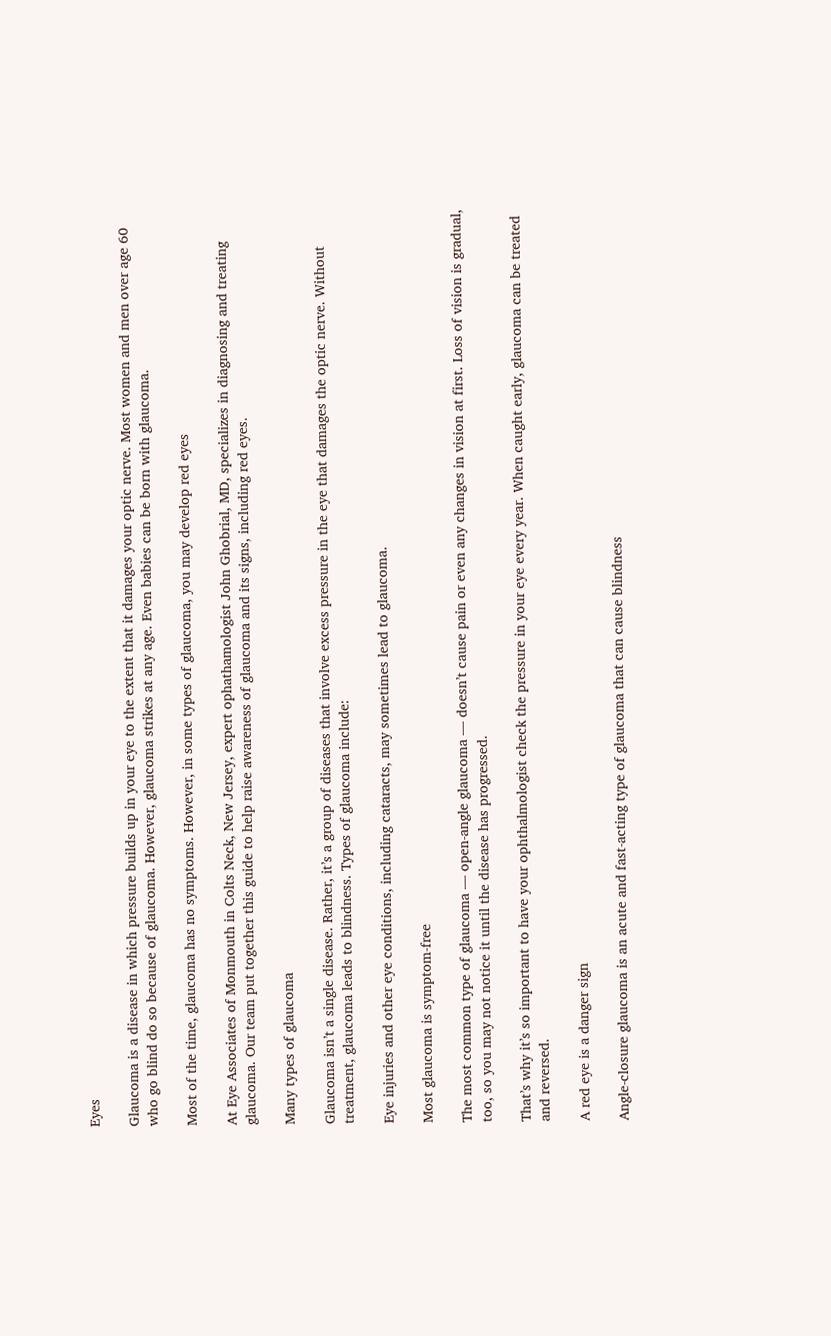Eyes

Glaucoma is a disease in which pressure builds up in your eye to the extent that it damages your optic nerve. Most women and men over age 60 who go blind do so because of glaucoma. However, glaucoma strikes at any age. Even babies can be born with glaucoma.

Most of the time, glaucoma has no symptoms. However, in some types of glaucoma, you may develop red eyes

At Eye Associates of Monmouth in Colts Neck, New Jersey, expert ophathamologist John Ghobrial, MD, specializes in diagnosing and treating glaucoma. Our team put together this guide to help raise awareness of glaucoma and its signs, including red eyes.

Many types of glaucoma

Glaucoma isn’t a single disease. Rather, it’s a group of diseases that involve excess pressure in the eye that damages the optic nerve. Without treatment, glaucoma leads to blindness. Types of glaucoma include:

Eye injuries and other eye conditions, including cataracts, may sometimes lead to glaucoma.

Most glaucoma is symptom-free

The most common type of glaucoma — open-angle glaucoma — doesn’t cause pain or even any changes in vision at first. Loss of vision is gradual, too, so you may not notice it until the disease has progressed.

That’s why it’s so important to have your ophthalmologist check the pressure in your eye every year. When caught early, glaucoma can be treated and reversed.

A red eye is a danger sign

Angle-closure glaucoma is an acute and fast-acting type of glaucoma that can cause blindness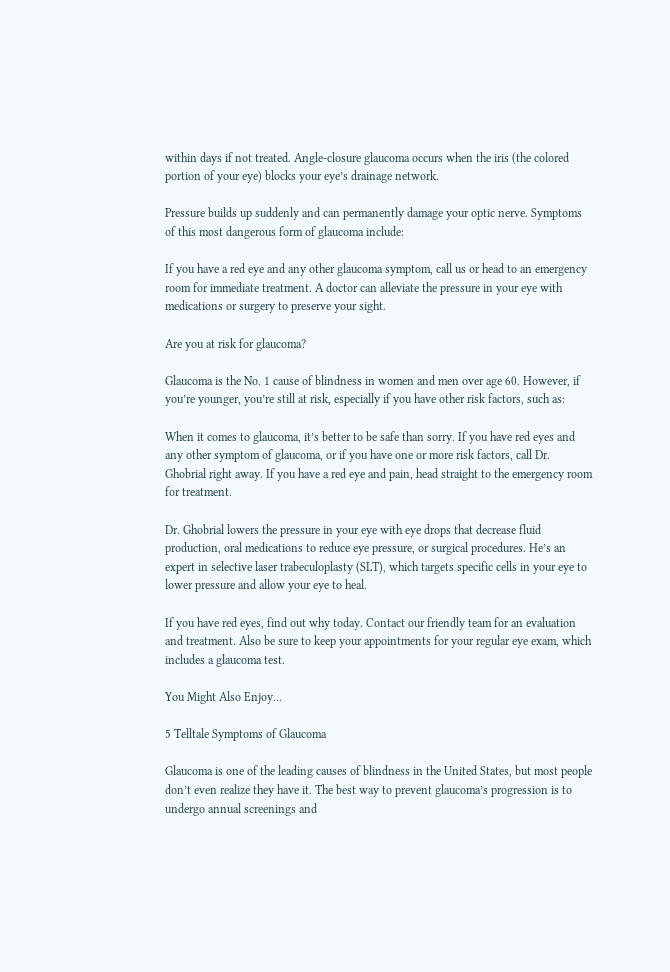within days if not treated. Angle-closure glaucoma occurs when the iris (the colored portion of your eye) blocks your eye’s drainage network.

Pressure builds up suddenly and can permanently damage your optic nerve. Symptoms of this most dangerous form of glaucoma include:

If you have a red eye and any other glaucoma symptom, call us or head to an emergency room for immediate treatment. A doctor can alleviate the pressure in your eye with medications or surgery to preserve your sight.

Are you at risk for glaucoma?

Glaucoma is the No. 1 cause of blindness in women and men over age 60. However, if you’re younger, you’re still at risk, especially if you have other risk factors, such as:

When it comes to glaucoma, it’s better to be safe than sorry. If you have red eyes and any other symptom of glaucoma, or if you have one or more risk factors, call Dr. Ghobrial right away. If you have a red eye and pain, head straight to the emergency room for treatment.

Dr. Ghobrial lowers the pressure in your eye with eye drops that decrease fluid production, oral medications to reduce eye pressure, or surgical procedures. He’s an expert in selective laser trabeculoplasty (SLT), which targets specific cells in your eye to lower pressure and allow your eye to heal.

If you have red eyes, find out why today. Contact our friendly team for an evaluation and treatment. Also be sure to keep your appointments for your regular eye exam, which includes a glaucoma test.

You Might Also Enjoy...

5 Telltale Symptoms of Glaucoma

Glaucoma is one of the leading causes of blindness in the United States, but most people don’t even realize they have it. The best way to prevent glaucoma’s progression is to undergo annual screenings and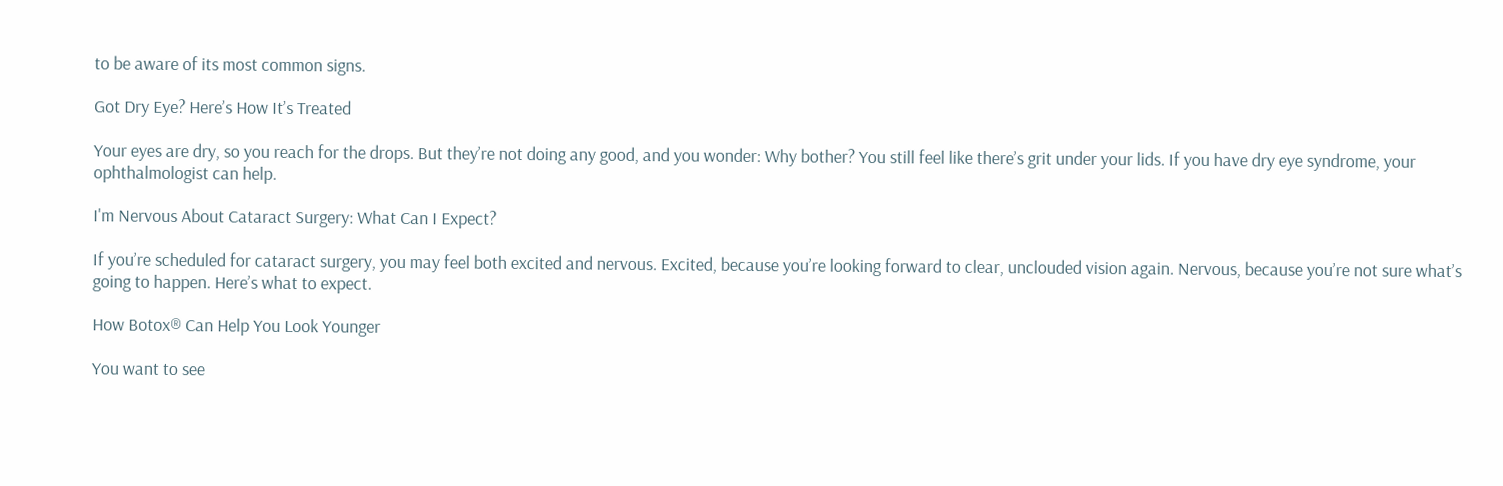to be aware of its most common signs.

Got Dry Eye? Here’s How It’s Treated

Your eyes are dry, so you reach for the drops. But they’re not doing any good, and you wonder: Why bother? You still feel like there’s grit under your lids. If you have dry eye syndrome, your ophthalmologist can help.

I'm Nervous About Cataract Surgery: What Can I Expect?

If you’re scheduled for cataract surgery, you may feel both excited and nervous. Excited, because you’re looking forward to clear, unclouded vision again. Nervous, because you’re not sure what’s going to happen. Here’s what to expect.

How Botox® Can Help You Look Younger

You want to see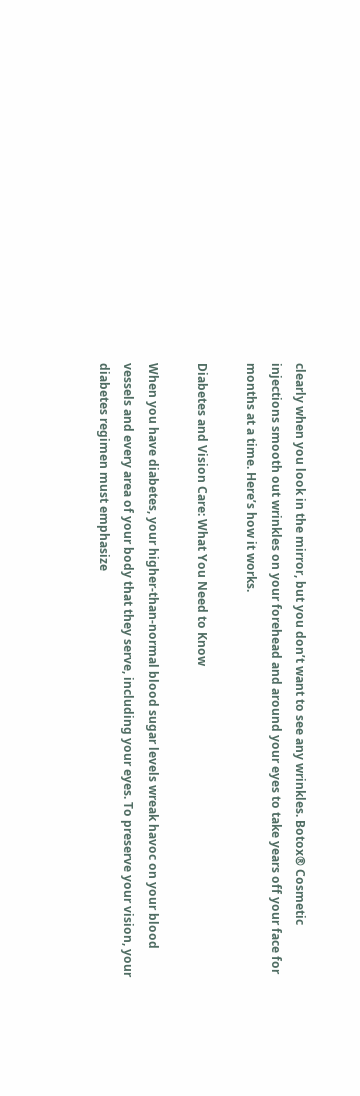clearly when you look in the mirror, but you don’t want to see any wrinkles. Botox® Cosmetic injections smooth out wrinkles on your forehead and around your eyes to take years off your face for months at a time. Here’s how it works.

Diabetes and Vision Care: What You Need to Know

When you have diabetes, your higher-than-normal blood sugar levels wreak havoc on your blood vessels and every area of your body that they serve, including your eyes. To preserve your vision, your diabetes regimen must emphasize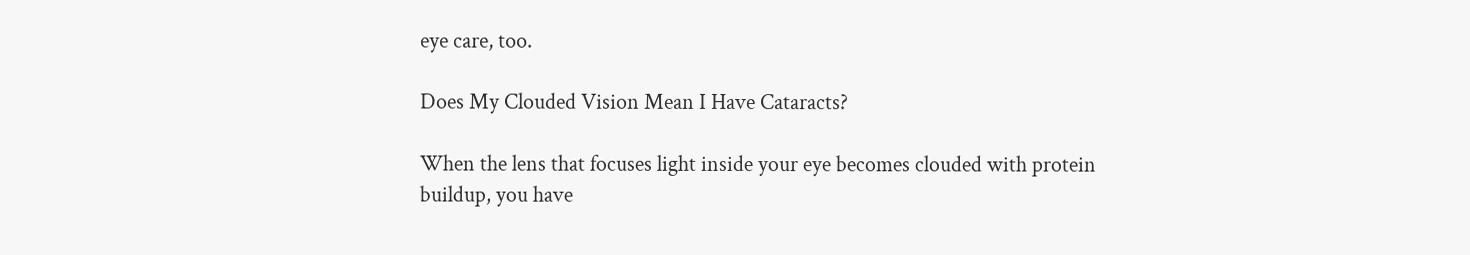eye care, too.

Does My Clouded Vision Mean I Have Cataracts?

When the lens that focuses light inside your eye becomes clouded with protein buildup, you have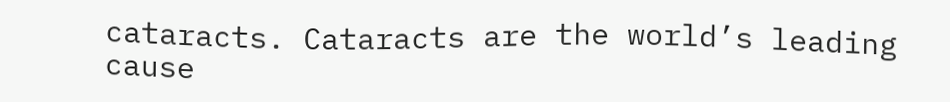cataracts. Cataracts are the world’s leading cause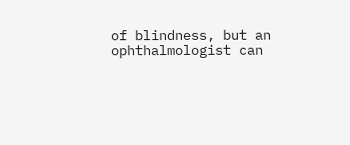of blindness, but an ophthalmologist can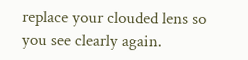replace your clouded lens so you see clearly again.